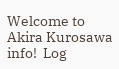Welcome to Akira Kurosawa info!  Log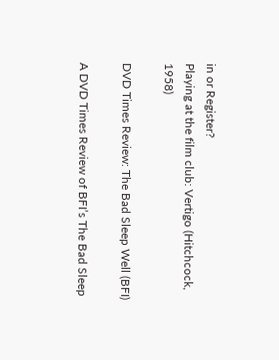in or Register?
Playing at the film club: Vertigo (Hitchcock, 1958)

DVD Times Review: The Bad Sleep Well (BFI)

A DVD Times Review of BFI’s The Bad Sleep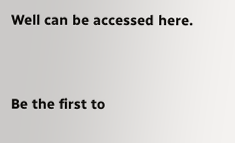Well can be accessed here.


Be the first to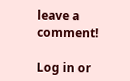leave a comment!

Log in or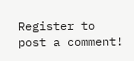Register to post a comment!